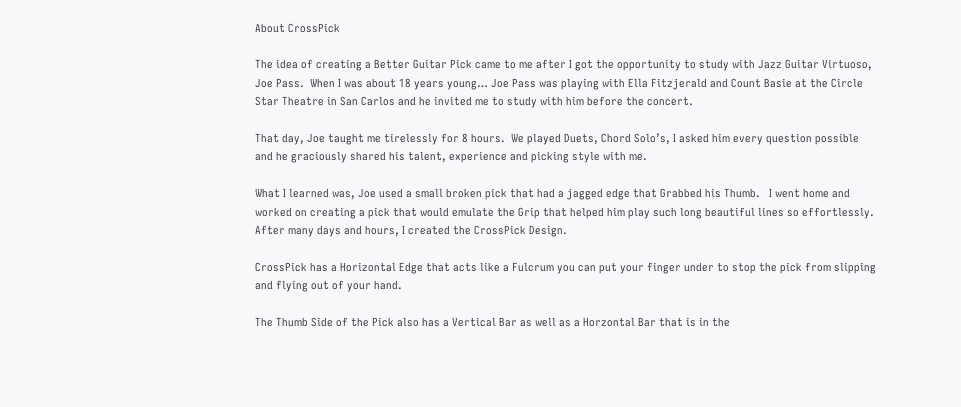About CrossPick

The idea of creating a Better Guitar Pick came to me after I got the opportunity to study with Jazz Guitar Virtuoso, Joe Pass.  When I was about 18 years young… Joe Pass was playing with Ella Fitzjerald and Count Basie at the Circle Star Theatre in San Carlos and he invited me to study with him before the concert.

That day, Joe taught me tirelessly for 8 hours.  We played Duets, Chord Solo’s, I asked him every question possible and he graciously shared his talent, experience and picking style with me.

What I learned was, Joe used a small broken pick that had a jagged edge that Grabbed his Thumb.   I went home and worked on creating a pick that would emulate the Grip that helped him play such long beautiful lines so effortlessly.  After many days and hours, I created the CrossPick Design.

CrossPick has a Horizontal Edge that acts like a Fulcrum you can put your finger under to stop the pick from slipping and flying out of your hand.

The Thumb Side of the Pick also has a Vertical Bar as well as a Horzontal Bar that is in the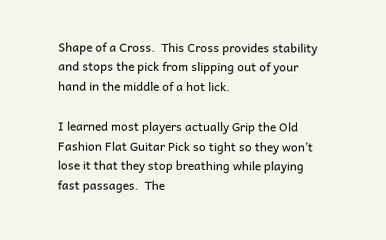Shape of a Cross.  This Cross provides stability and stops the pick from slipping out of your hand in the middle of a hot lick.

I learned most players actually Grip the Old Fashion Flat Guitar Pick so tight so they won’t lose it that they stop breathing while playing fast passages.  The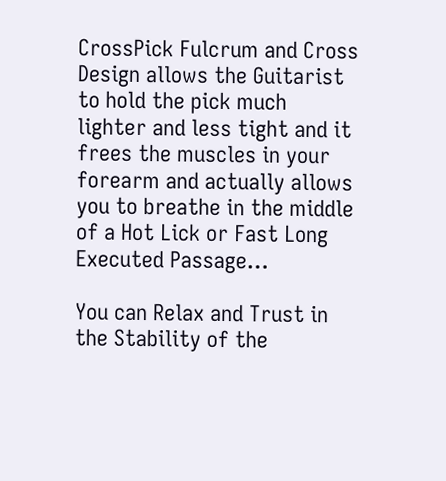CrossPick Fulcrum and Cross Design allows the Guitarist to hold the pick much lighter and less tight and it frees the muscles in your forearm and actually allows you to breathe in the middle of a Hot Lick or Fast Long Executed Passage…

You can Relax and Trust in the Stability of the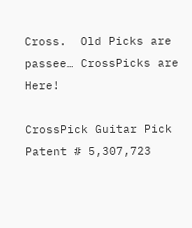Cross.  Old Picks are passee… CrossPicks are Here!

CrossPick Guitar Pick Patent # 5,307,723